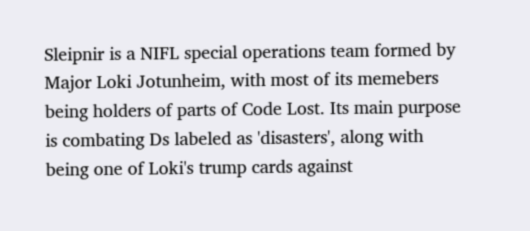Sleipnir is a NIFL special operations team formed by Major Loki Jotunheim, with most of its memebers being holders of parts of Code Lost. Its main purpose is combating Ds labeled as 'disasters', along with being one of Loki's trump cards against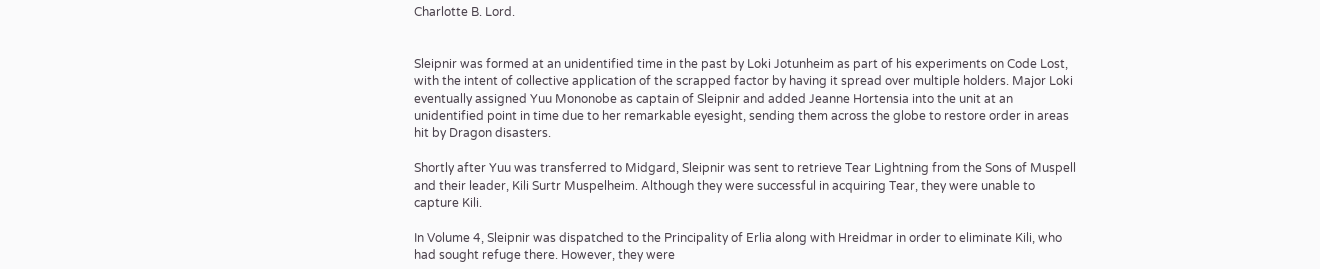Charlotte B. Lord.


Sleipnir was formed at an unidentified time in the past by Loki Jotunheim as part of his experiments on Code Lost, with the intent of collective application of the scrapped factor by having it spread over multiple holders. Major Loki eventually assigned Yuu Mononobe as captain of Sleipnir and added Jeanne Hortensia into the unit at an unidentified point in time due to her remarkable eyesight, sending them across the globe to restore order in areas hit by Dragon disasters.

Shortly after Yuu was transferred to Midgard, Sleipnir was sent to retrieve Tear Lightning from the Sons of Muspell and their leader, Kili Surtr Muspelheim. Although they were successful in acquiring Tear, they were unable to capture Kili.

In Volume 4, Sleipnir was dispatched to the Principality of Erlia along with Hreidmar in order to eliminate Kili, who had sought refuge there. However, they were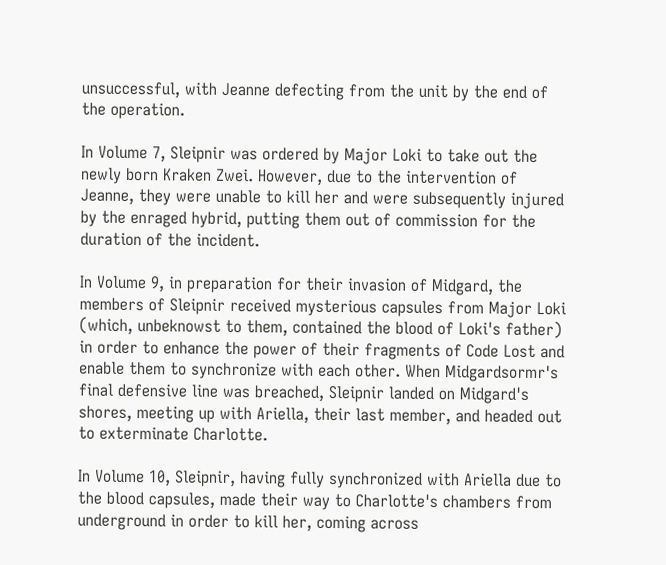unsuccessful, with Jeanne defecting from the unit by the end of the operation.

In Volume 7, Sleipnir was ordered by Major Loki to take out the newly born Kraken Zwei. However, due to the intervention of Jeanne, they were unable to kill her and were subsequently injured by the enraged hybrid, putting them out of commission for the duration of the incident.

In Volume 9, in preparation for their invasion of Midgard, the members of Sleipnir received mysterious capsules from Major Loki (which, unbeknowst to them, contained the blood of Loki's father) in order to enhance the power of their fragments of Code Lost and enable them to synchronize with each other. When Midgardsormr's final defensive line was breached, Sleipnir landed on Midgard's shores, meeting up with Ariella, their last member, and headed out to exterminate Charlotte.

In Volume 10, Sleipnir, having fully synchronized with Ariella due to the blood capsules, made their way to Charlotte's chambers from underground in order to kill her, coming across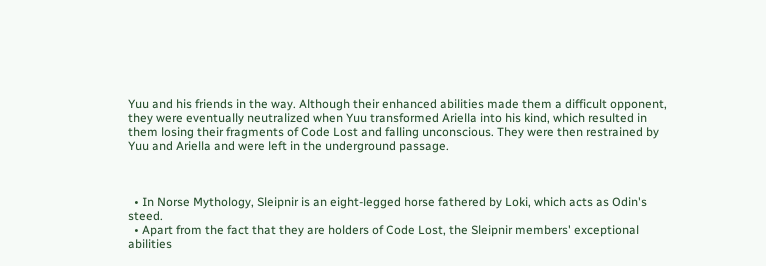Yuu and his friends in the way. Although their enhanced abilities made them a difficult opponent, they were eventually neutralized when Yuu transformed Ariella into his kind, which resulted in them losing their fragments of Code Lost and falling unconscious. They were then restrained by Yuu and Ariella and were left in the underground passage.



  • In Norse Mythology, Sleipnir is an eight-legged horse fathered by Loki, which acts as Odin's steed.
  • Apart from the fact that they are holders of Code Lost, the Sleipnir members' exceptional abilities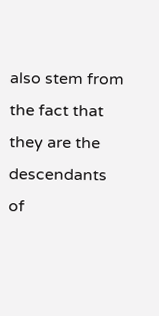also stem from the fact that they are the descendants of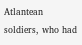Atlantean soldiers, who had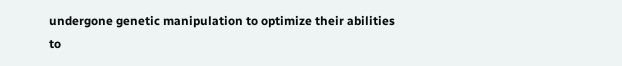undergone genetic manipulation to optimize their abilities to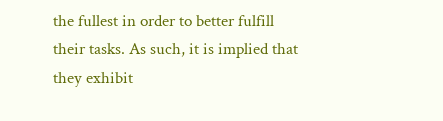the fullest in order to better fulfill their tasks. As such, it is implied that they exhibit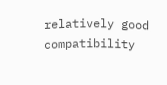relatively good compatibility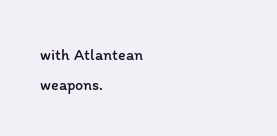with Atlantean weapons.